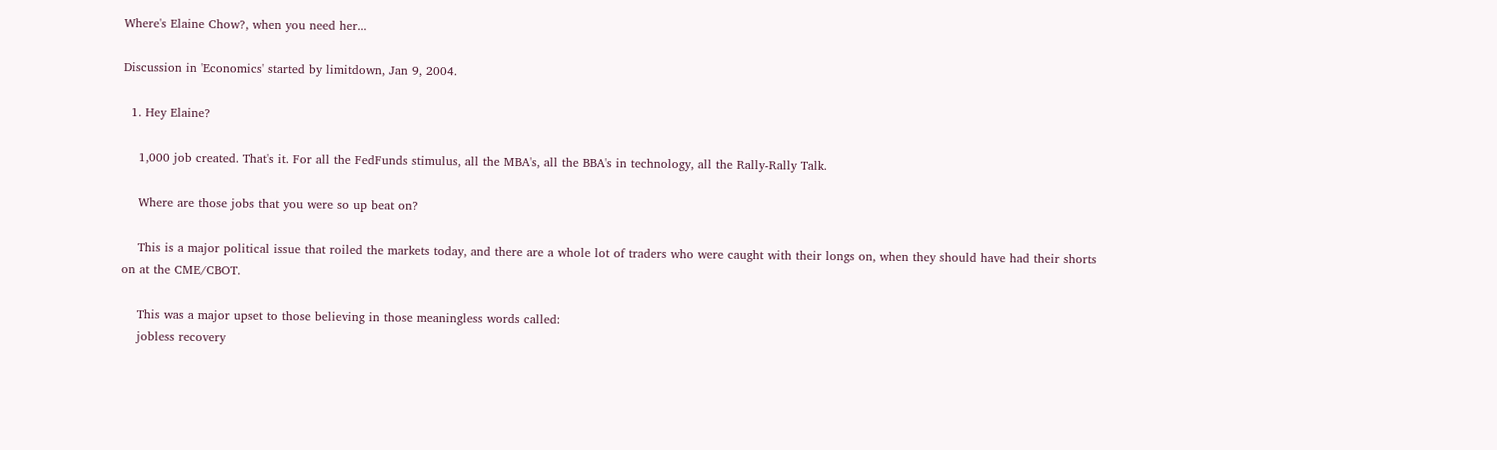Where's Elaine Chow?, when you need her...

Discussion in 'Economics' started by limitdown, Jan 9, 2004.

  1. Hey Elaine?

    1,000 job created. That's it. For all the FedFunds stimulus, all the MBA's, all the BBA's in technology, all the Rally-Rally Talk.

    Where are those jobs that you were so up beat on?

    This is a major political issue that roiled the markets today, and there are a whole lot of traders who were caught with their longs on, when they should have had their shorts on at the CME/CBOT.

    This was a major upset to those believing in those meaningless words called:
    jobless recovery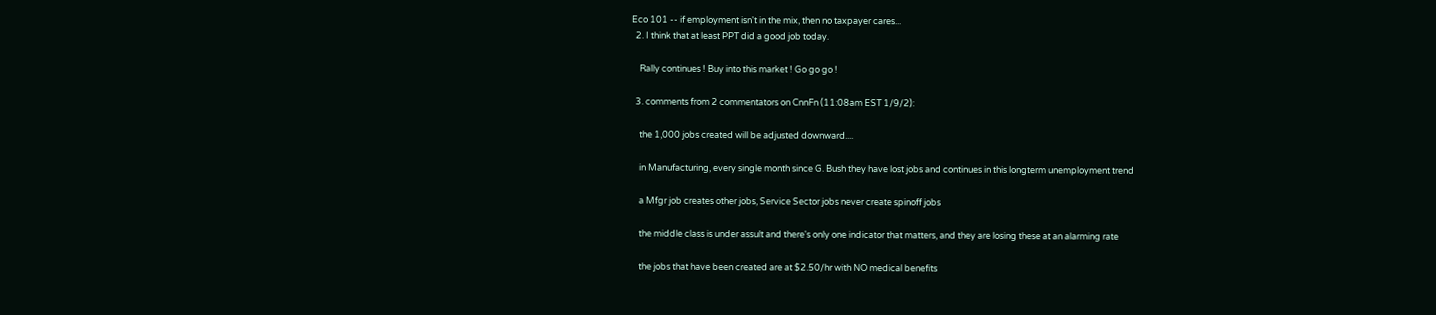Eco 101 -- if employment isn't in the mix, then no taxpayer cares...
  2. I think that at least PPT did a good job today.

    Rally continues ! Buy into this market ! Go go go !

  3. comments from 2 commentators on CnnFn (11:08am EST 1/9/2):

    the 1,000 jobs created will be adjusted downward....

    in Manufacturing, every single month since G. Bush they have lost jobs and continues in this longterm unemployment trend

    a Mfgr job creates other jobs, Service Sector jobs never create spinoff jobs

    the middle class is under assult and there's only one indicator that matters, and they are losing these at an alarming rate

    the jobs that have been created are at $2.50/hr with NO medical benefits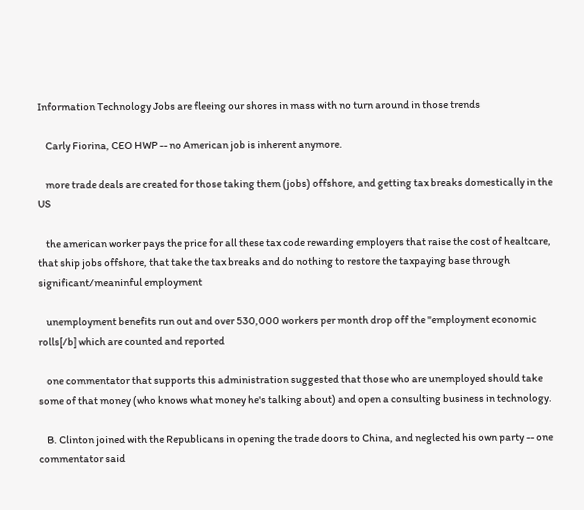Information Technology Jobs are fleeing our shores in mass with no turn around in those trends

    Carly Fiorina, CEO HWP -- no American job is inherent anymore.

    more trade deals are created for those taking them (jobs) offshore, and getting tax breaks domestically in the US

    the american worker pays the price for all these tax code rewarding employers that raise the cost of healtcare, that ship jobs offshore, that take the tax breaks and do nothing to restore the taxpaying base through significant/meaninful employment

    unemployment benefits run out and over 530,000 workers per month drop off the "employment economic rolls[/b] which are counted and reported

    one commentator that supports this administration suggested that those who are unemployed should take some of that money (who knows what money he's talking about) and open a consulting business in technology.

    B. Clinton joined with the Republicans in opening the trade doors to China, and neglected his own party -- one commentator said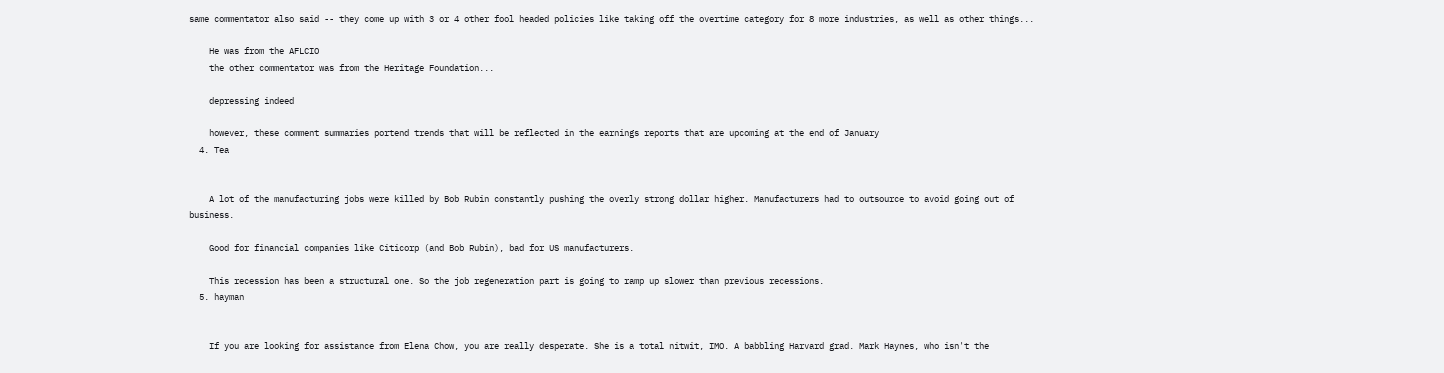same commentator also said -- they come up with 3 or 4 other fool headed policies like taking off the overtime category for 8 more industries, as well as other things...

    He was from the AFLCIO
    the other commentator was from the Heritage Foundation...

    depressing indeed

    however, these comment summaries portend trends that will be reflected in the earnings reports that are upcoming at the end of January
  4. Tea


    A lot of the manufacturing jobs were killed by Bob Rubin constantly pushing the overly strong dollar higher. Manufacturers had to outsource to avoid going out of business.

    Good for financial companies like Citicorp (and Bob Rubin), bad for US manufacturers.

    This recession has been a structural one. So the job regeneration part is going to ramp up slower than previous recessions.
  5. hayman


    If you are looking for assistance from Elena Chow, you are really desperate. She is a total nitwit, IMO. A babbling Harvard grad. Mark Haynes, who isn't the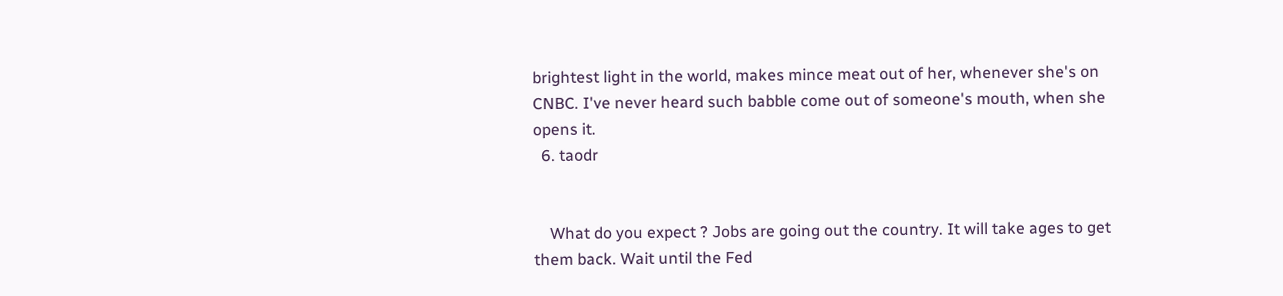brightest light in the world, makes mince meat out of her, whenever she's on CNBC. I've never heard such babble come out of someone's mouth, when she opens it.
  6. taodr


    What do you expect ? Jobs are going out the country. It will take ages to get them back. Wait until the Fed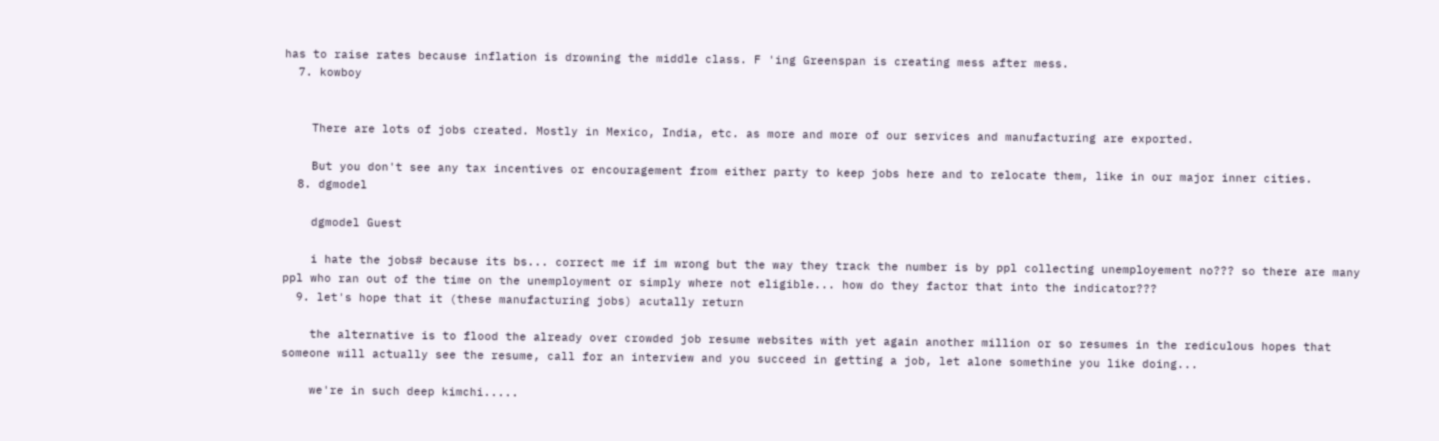has to raise rates because inflation is drowning the middle class. F 'ing Greenspan is creating mess after mess.
  7. kowboy


    There are lots of jobs created. Mostly in Mexico, India, etc. as more and more of our services and manufacturing are exported.

    But you don't see any tax incentives or encouragement from either party to keep jobs here and to relocate them, like in our major inner cities.
  8. dgmodel

    dgmodel Guest

    i hate the jobs# because its bs... correct me if im wrong but the way they track the number is by ppl collecting unemployement no??? so there are many ppl who ran out of the time on the unemployment or simply where not eligible... how do they factor that into the indicator???
  9. let's hope that it (these manufacturing jobs) acutally return

    the alternative is to flood the already over crowded job resume websites with yet again another million or so resumes in the rediculous hopes that someone will actually see the resume, call for an interview and you succeed in getting a job, let alone somethine you like doing...

    we're in such deep kimchi.....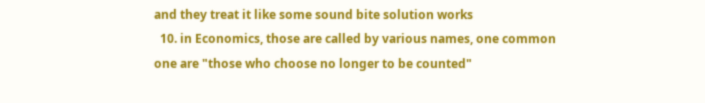and they treat it like some sound bite solution works
  10. in Economics, those are called by various names, one common one are "those who choose no longer to be counted"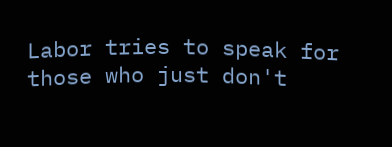Labor tries to speak for those who just don't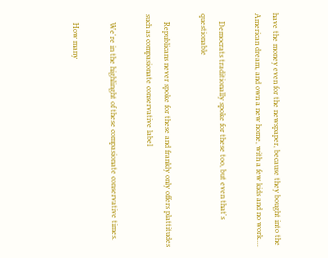have the money even for the newspaper, because they bought into the American dream, and own a new home, with a few kids and no work....

    Democrats traditionally spoke for these too, but even that's questionable

    Republicans never spoke for these and frankly only offers plattitudes such as compasionate conservative label

    We're in the highlinght of these compasionate conservative times.

    How many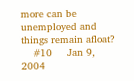more can be unemployed and things remain afloat?
    #10     Jan 9, 2004